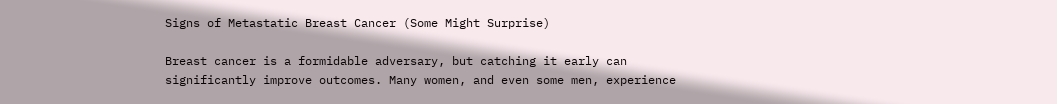Signs of Metastatic Breast Cancer (Some Might Surprise)

Breast cancer is a formidable adversary, but catching it early can significantly improve outcomes. Many women, and even some men, experience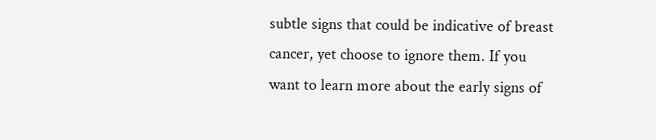subtle signs that could be indicative of breast cancer, yet choose to ignore them. If you want to learn more about the early signs of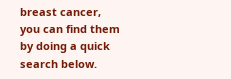breast cancer, you can find them by doing a quick search below.